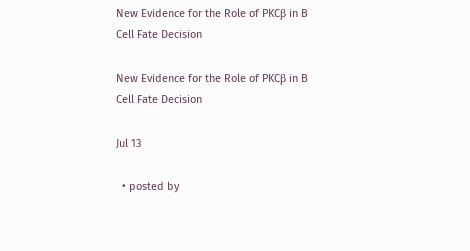New Evidence for the Role of PKCβ in B Cell Fate Decision

New Evidence for the Role of PKCβ in B Cell Fate Decision

Jul 13

  • posted by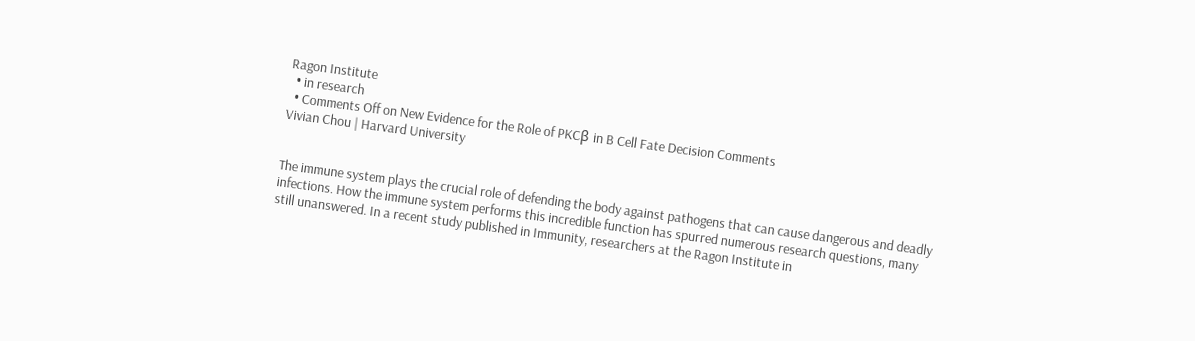Ragon Institute
  • in research
  • Comments Off on New Evidence for the Role of PKCβ in B Cell Fate Decision Comments
Vivian Chou | Harvard University


The immune system plays the crucial role of defending the body against pathogens that can cause dangerous and deadly infections. How the immune system performs this incredible function has spurred numerous research questions, many still unanswered. In a recent study published in Immunity, researchers at the Ragon Institute in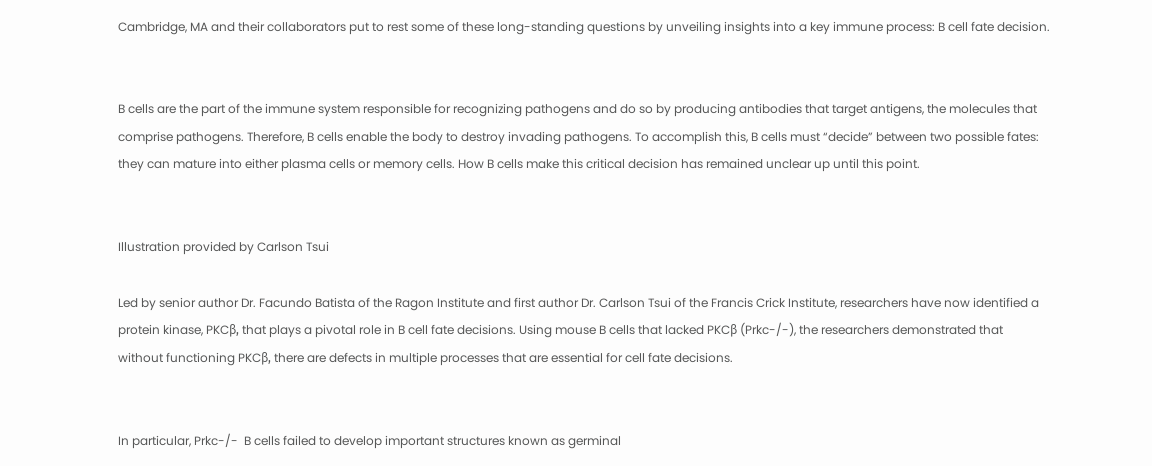Cambridge, MA and their collaborators put to rest some of these long-standing questions by unveiling insights into a key immune process: B cell fate decision.


B cells are the part of the immune system responsible for recognizing pathogens and do so by producing antibodies that target antigens, the molecules that comprise pathogens. Therefore, B cells enable the body to destroy invading pathogens. To accomplish this, B cells must “decide” between two possible fates: they can mature into either plasma cells or memory cells. How B cells make this critical decision has remained unclear up until this point.


Illustration provided by Carlson Tsui

Led by senior author Dr. Facundo Batista of the Ragon Institute and first author Dr. Carlson Tsui of the Francis Crick Institute, researchers have now identified a protein kinase, PKCβ, that plays a pivotal role in B cell fate decisions. Using mouse B cells that lacked PKCβ (Prkc-/-), the researchers demonstrated that without functioning PKCβ, there are defects in multiple processes that are essential for cell fate decisions.


In particular, Prkc-/-  B cells failed to develop important structures known as germinal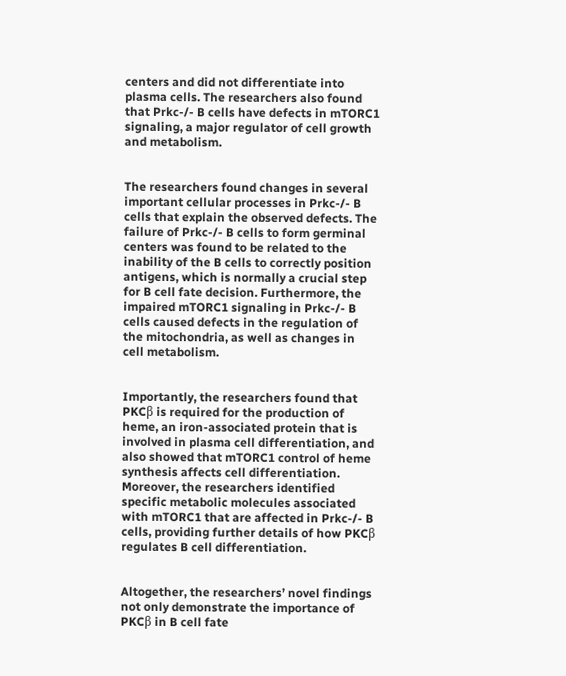centers and did not differentiate into plasma cells. The researchers also found that Prkc-/- B cells have defects in mTORC1 signaling, a major regulator of cell growth and metabolism.


The researchers found changes in several important cellular processes in Prkc-/- B cells that explain the observed defects. The failure of Prkc-/- B cells to form germinal centers was found to be related to the inability of the B cells to correctly position antigens, which is normally a crucial step for B cell fate decision. Furthermore, the impaired mTORC1 signaling in Prkc-/- B cells caused defects in the regulation of the mitochondria, as well as changes in cell metabolism.


Importantly, the researchers found that PKCβ is required for the production of heme, an iron-associated protein that is involved in plasma cell differentiation, and also showed that mTORC1 control of heme synthesis affects cell differentiation. Moreover, the researchers identified specific metabolic molecules associated with mTORC1 that are affected in Prkc-/- B cells, providing further details of how PKCβ regulates B cell differentiation.


Altogether, the researchers’ novel findings not only demonstrate the importance of PKCβ in B cell fate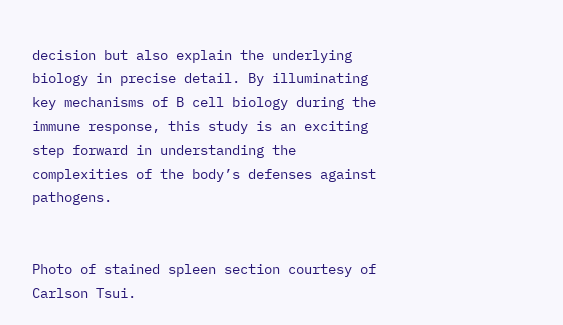decision but also explain the underlying biology in precise detail. By illuminating key mechanisms of B cell biology during the immune response, this study is an exciting step forward in understanding the complexities of the body’s defenses against pathogens.


Photo of stained spleen section courtesy of Carlson Tsui.